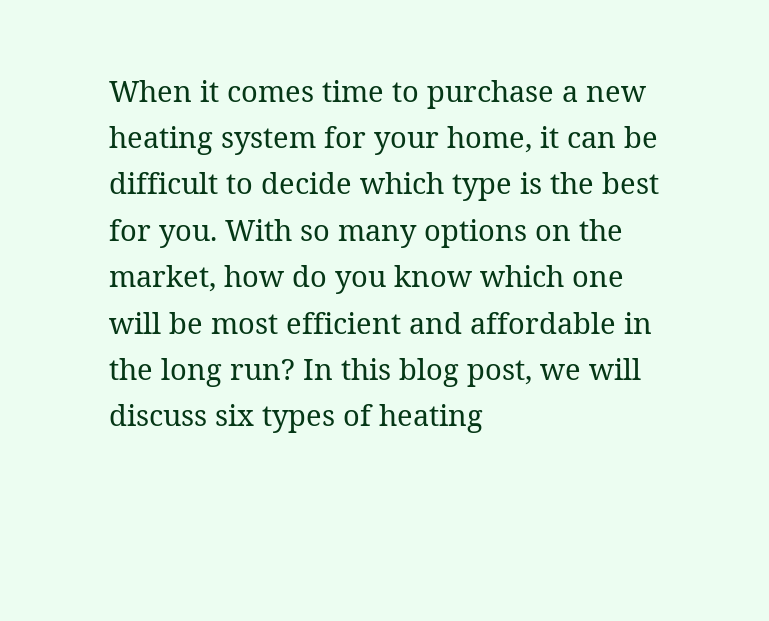When it comes time to purchase a new heating system for your home, it can be difficult to decide which type is the best for you. With so many options on the market, how do you know which one will be most efficient and affordable in the long run? In this blog post, we will discuss six types of heating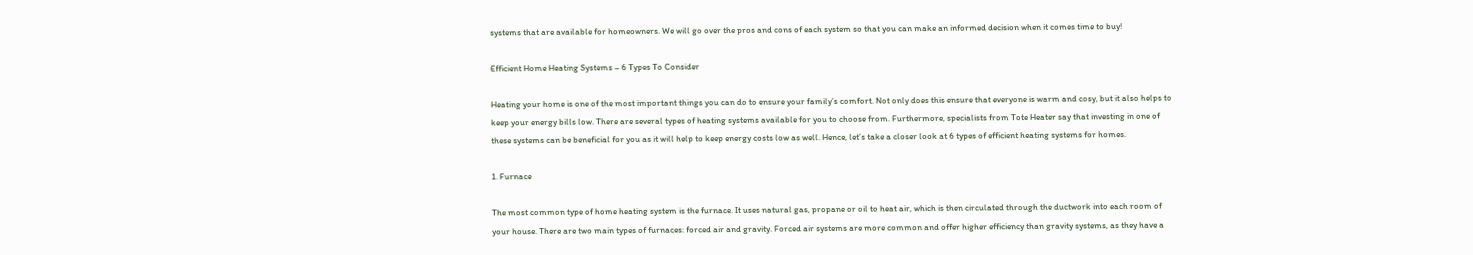systems that are available for homeowners. We will go over the pros and cons of each system so that you can make an informed decision when it comes time to buy!

Efficient Home Heating Systems – 6 Types To Consider

Heating your home is one of the most important things you can do to ensure your family’s comfort. Not only does this ensure that everyone is warm and cosy, but it also helps to keep your energy bills low. There are several types of heating systems available for you to choose from. Furthermore, specialists from Tote Heater say that investing in one of these systems can be beneficial for you as it will help to keep energy costs low as well. Hence, let’s take a closer look at 6 types of efficient heating systems for homes.

1. Furnace

The most common type of home heating system is the furnace. It uses natural gas, propane or oil to heat air, which is then circulated through the ductwork into each room of your house. There are two main types of furnaces: forced air and gravity. Forced air systems are more common and offer higher efficiency than gravity systems, as they have a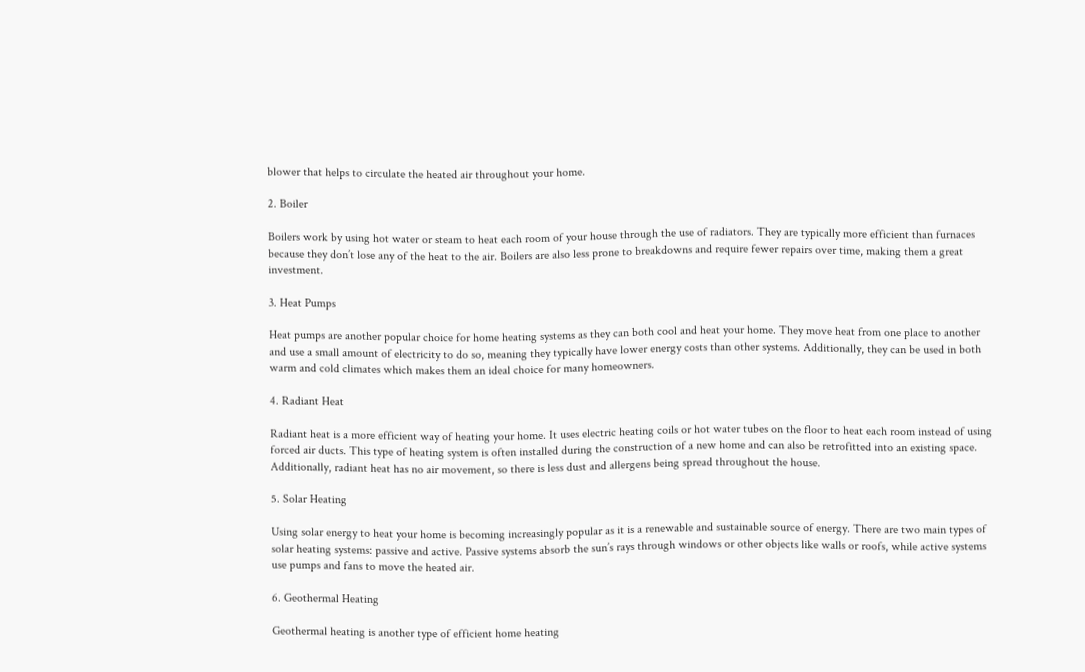blower that helps to circulate the heated air throughout your home.

2. Boiler

Boilers work by using hot water or steam to heat each room of your house through the use of radiators. They are typically more efficient than furnaces because they don’t lose any of the heat to the air. Boilers are also less prone to breakdowns and require fewer repairs over time, making them a great investment.

3. Heat Pumps

Heat pumps are another popular choice for home heating systems as they can both cool and heat your home. They move heat from one place to another and use a small amount of electricity to do so, meaning they typically have lower energy costs than other systems. Additionally, they can be used in both warm and cold climates which makes them an ideal choice for many homeowners.

4. Radiant Heat

Radiant heat is a more efficient way of heating your home. It uses electric heating coils or hot water tubes on the floor to heat each room instead of using forced air ducts. This type of heating system is often installed during the construction of a new home and can also be retrofitted into an existing space. Additionally, radiant heat has no air movement, so there is less dust and allergens being spread throughout the house.

5. Solar Heating

Using solar energy to heat your home is becoming increasingly popular as it is a renewable and sustainable source of energy. There are two main types of solar heating systems: passive and active. Passive systems absorb the sun’s rays through windows or other objects like walls or roofs, while active systems use pumps and fans to move the heated air.

6. Geothermal Heating

Geothermal heating is another type of efficient home heating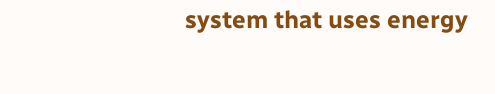system that uses energy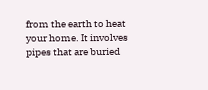from the earth to heat your home. It involves pipes that are buried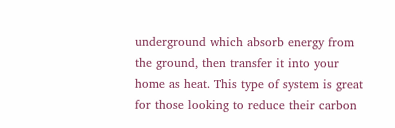underground which absorb energy from the ground, then transfer it into your home as heat. This type of system is great for those looking to reduce their carbon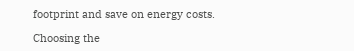footprint and save on energy costs.

Choosing the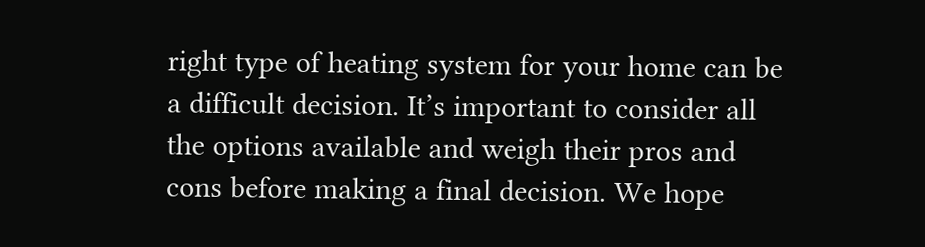right type of heating system for your home can be a difficult decision. It’s important to consider all the options available and weigh their pros and cons before making a final decision. We hope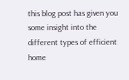this blog post has given you some insight into the different types of efficient home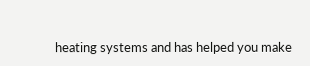heating systems and has helped you make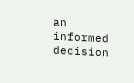an informed decision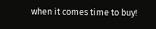when it comes time to buy!